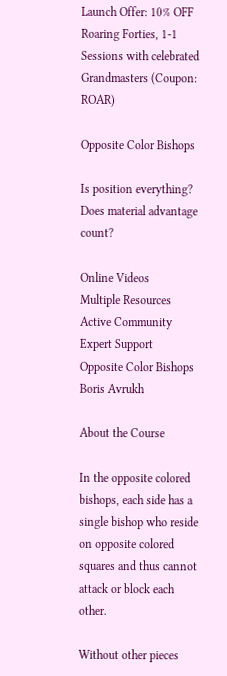Launch Offer: 10% OFF Roaring Forties, 1-1 Sessions with celebrated Grandmasters (Coupon: ROAR)

Opposite Color Bishops

Is position everything? Does material advantage count?

Online Videos
Multiple Resources
Active Community
Expert Support
Opposite Color Bishops
Boris Avrukh

About the Course

In the opposite colored bishops, each side has a single bishop who reside on opposite colored squares and thus cannot attack or block each other.

Without other pieces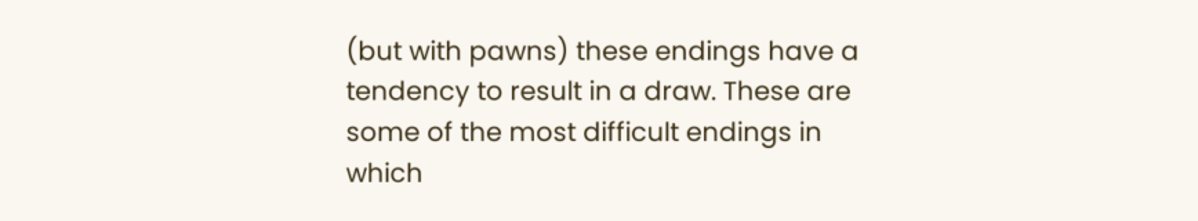(but with pawns) these endings have a tendency to result in a draw. These are some of the most difficult endings in which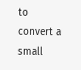to convert a small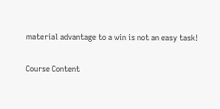material advantage to a win is not an easy task!

Course Content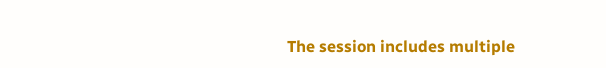The session includes multiple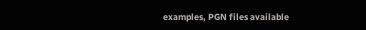examples, PGN files available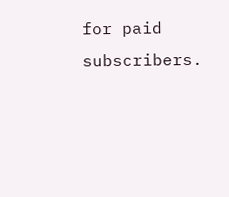for paid subscribers.